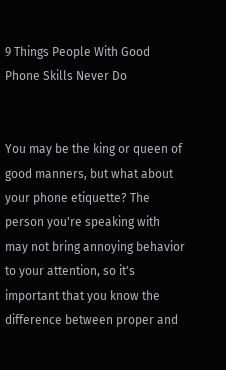9 Things People With Good Phone Skills Never Do


You may be the king or queen of good manners, but what about your phone etiquette? The person you're speaking with may not bring annoying behavior to your attention, so it's important that you know the difference between proper and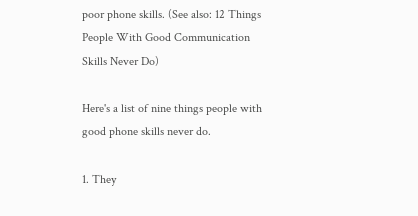poor phone skills. (See also: 12 Things People With Good Communication Skills Never Do)

Here's a list of nine things people with good phone skills never do.

1. They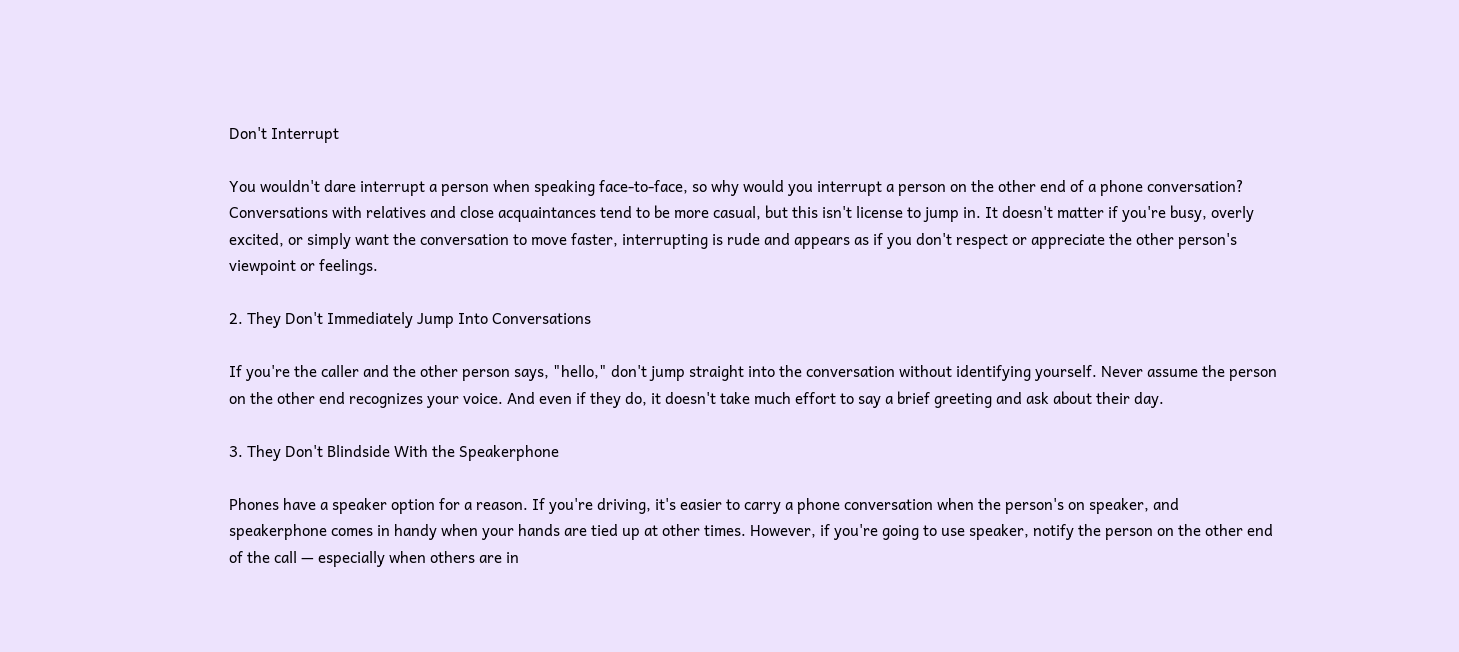Don't Interrupt

You wouldn't dare interrupt a person when speaking face-to-face, so why would you interrupt a person on the other end of a phone conversation? Conversations with relatives and close acquaintances tend to be more casual, but this isn't license to jump in. It doesn't matter if you're busy, overly excited, or simply want the conversation to move faster, interrupting is rude and appears as if you don't respect or appreciate the other person's viewpoint or feelings.

2. They Don't Immediately Jump Into Conversations

If you're the caller and the other person says, "hello," don't jump straight into the conversation without identifying yourself. Never assume the person on the other end recognizes your voice. And even if they do, it doesn't take much effort to say a brief greeting and ask about their day.

3. They Don't Blindside With the Speakerphone

Phones have a speaker option for a reason. If you're driving, it's easier to carry a phone conversation when the person's on speaker, and speakerphone comes in handy when your hands are tied up at other times. However, if you're going to use speaker, notify the person on the other end of the call — especially when others are in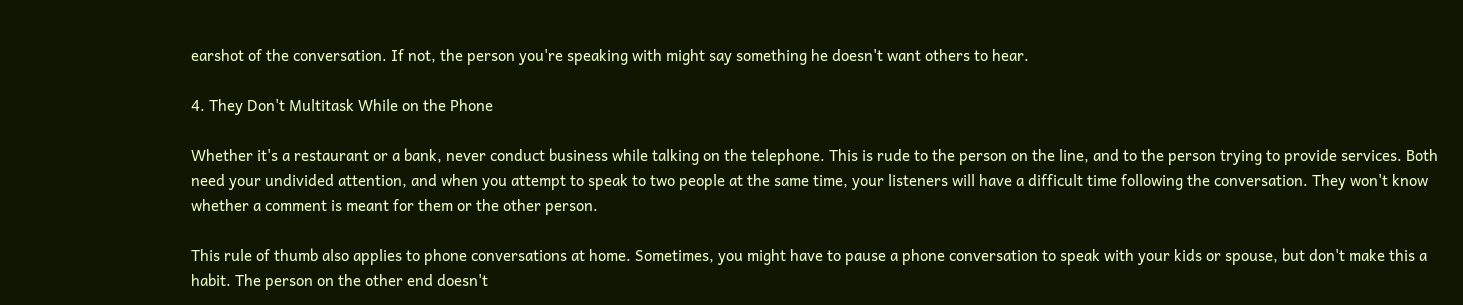earshot of the conversation. If not, the person you're speaking with might say something he doesn't want others to hear.

4. They Don't Multitask While on the Phone

Whether it's a restaurant or a bank, never conduct business while talking on the telephone. This is rude to the person on the line, and to the person trying to provide services. Both need your undivided attention, and when you attempt to speak to two people at the same time, your listeners will have a difficult time following the conversation. They won't know whether a comment is meant for them or the other person.

This rule of thumb also applies to phone conversations at home. Sometimes, you might have to pause a phone conversation to speak with your kids or spouse, but don't make this a habit. The person on the other end doesn't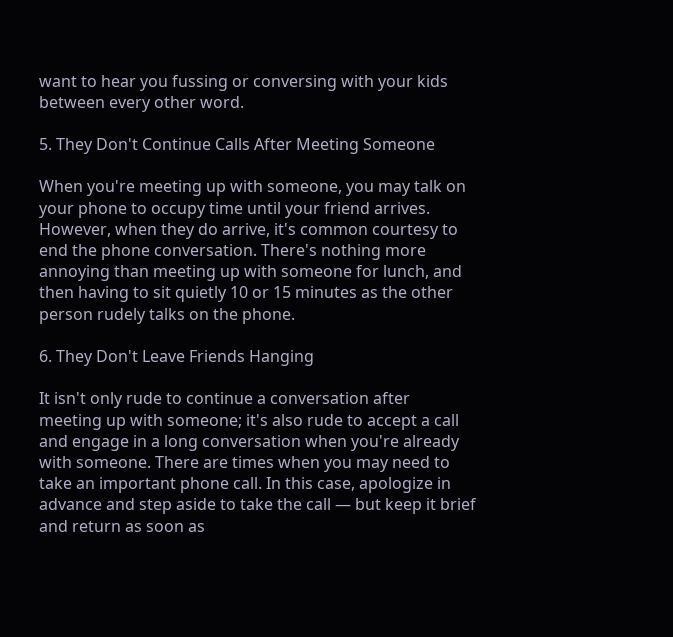want to hear you fussing or conversing with your kids between every other word.

5. They Don't Continue Calls After Meeting Someone

When you're meeting up with someone, you may talk on your phone to occupy time until your friend arrives. However, when they do arrive, it's common courtesy to end the phone conversation. There's nothing more annoying than meeting up with someone for lunch, and then having to sit quietly 10 or 15 minutes as the other person rudely talks on the phone.

6. They Don't Leave Friends Hanging

It isn't only rude to continue a conversation after meeting up with someone; it's also rude to accept a call and engage in a long conversation when you're already with someone. There are times when you may need to take an important phone call. In this case, apologize in advance and step aside to take the call — but keep it brief and return as soon as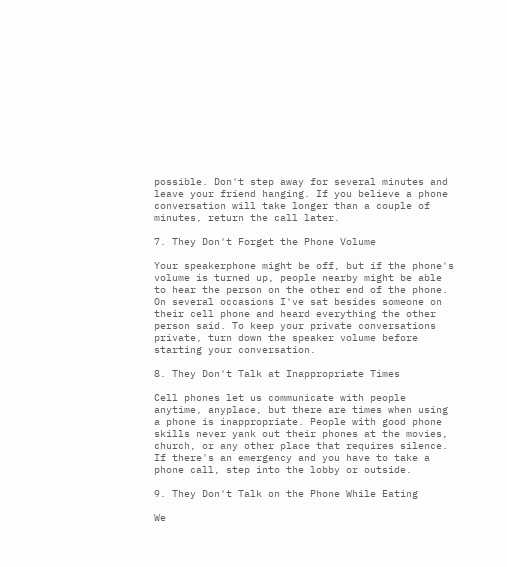possible. Don't step away for several minutes and leave your friend hanging. If you believe a phone conversation will take longer than a couple of minutes, return the call later.

7. They Don't Forget the Phone Volume

Your speakerphone might be off, but if the phone's volume is turned up, people nearby might be able to hear the person on the other end of the phone. On several occasions I've sat besides someone on their cell phone and heard everything the other person said. To keep your private conversations private, turn down the speaker volume before starting your conversation.

8. They Don't Talk at Inappropriate Times

Cell phones let us communicate with people anytime, anyplace, but there are times when using a phone is inappropriate. People with good phone skills never yank out their phones at the movies, church, or any other place that requires silence. If there's an emergency and you have to take a phone call, step into the lobby or outside.

9. They Don't Talk on the Phone While Eating

We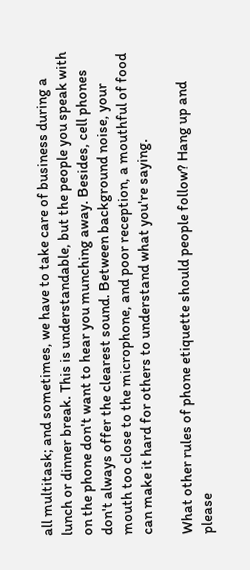all multitask; and sometimes, we have to take care of business during a lunch or dinner break. This is understandable, but the people you speak with on the phone don't want to hear you munching away. Besides, cell phones don't always offer the clearest sound. Between background noise, your mouth too close to the microphone, and poor reception, a mouthful of food can make it hard for others to understand what you're saying.

What other rules of phone etiquette should people follow? Hang up and please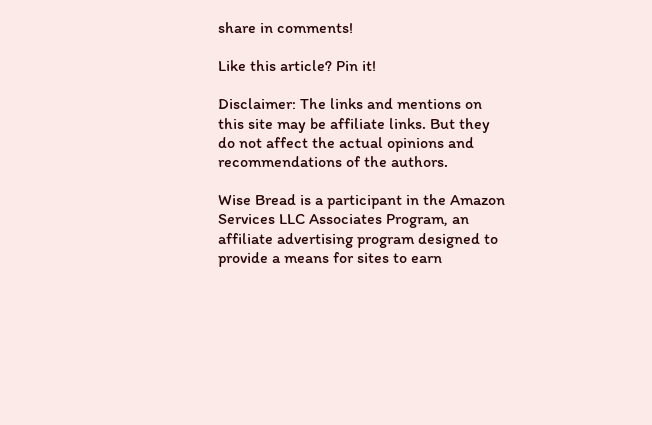share in comments!

Like this article? Pin it!

Disclaimer: The links and mentions on this site may be affiliate links. But they do not affect the actual opinions and recommendations of the authors.

Wise Bread is a participant in the Amazon Services LLC Associates Program, an affiliate advertising program designed to provide a means for sites to earn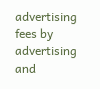advertising fees by advertising and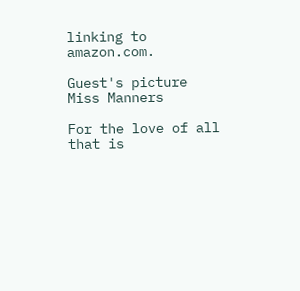linking to amazon.com.

Guest's picture
Miss Manners

For the love of all that is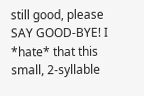still good, please SAY GOOD-BYE! I *hate* that this small, 2-syllable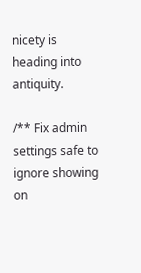nicety is heading into antiquity.

/** Fix admin settings safe to ignore showing on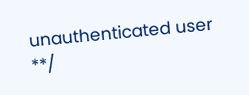unauthenticated user **/